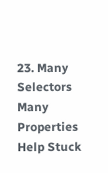23. Many Selectors Many Properties Help Stuck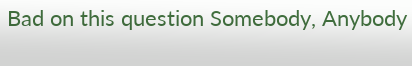Bad on this question Somebody, Anybody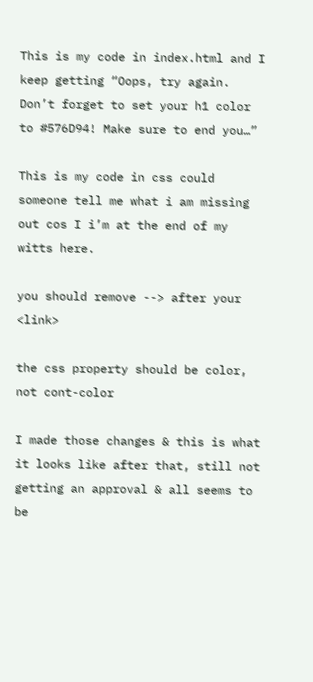This is my code in index.html and I keep getting “Oops, try again.
Don’t forget to set your h1 color to #576D94! Make sure to end you…”

This is my code in css could someone tell me what i am missing out cos I i’m at the end of my witts here.

you should remove --> after your <link>

the css property should be color, not cont-color

I made those changes & this is what it looks like after that, still not getting an approval & all seems to be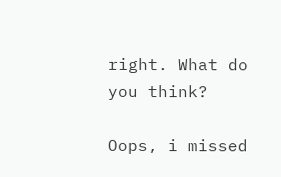right. What do you think?

Oops, i missed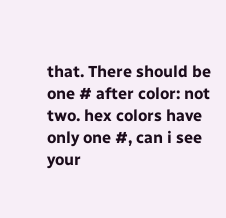that. There should be one # after color: not two. hex colors have only one #, can i see your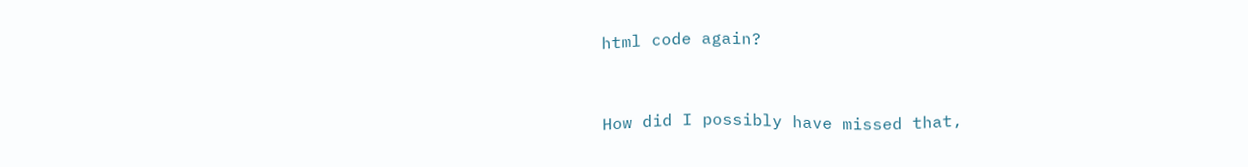html code again?


How did I possibly have missed that,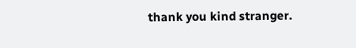thank you kind stranger.